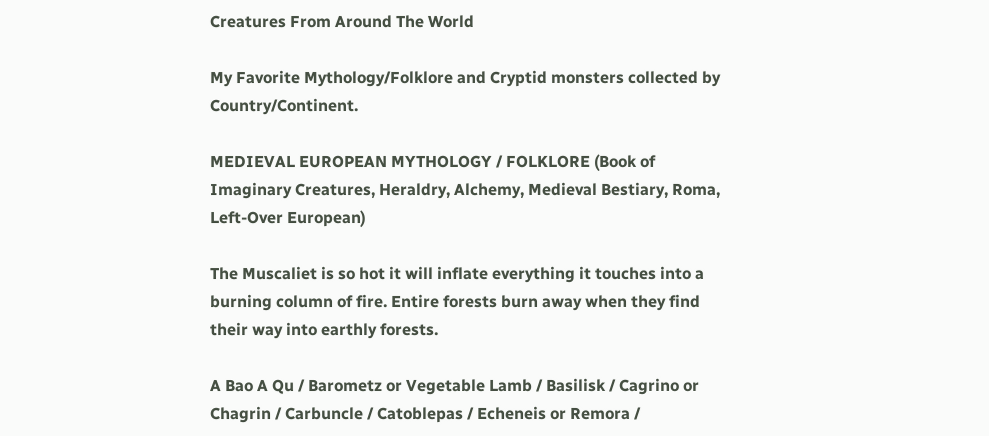Creatures From Around The World

My Favorite Mythology/Folklore and Cryptid monsters collected by Country/Continent.

MEDIEVAL EUROPEAN MYTHOLOGY / FOLKLORE (Book of Imaginary Creatures, Heraldry, Alchemy, Medieval Bestiary, Roma, Left-Over European)

The Muscaliet is so hot it will inflate everything it touches into a burning column of fire. Entire forests burn away when they find their way into earthly forests.

A Bao A Qu / Barometz or Vegetable Lamb / Basilisk / Cagrino or Chagrin / Carbuncle / Catoblepas / Echeneis or Remora /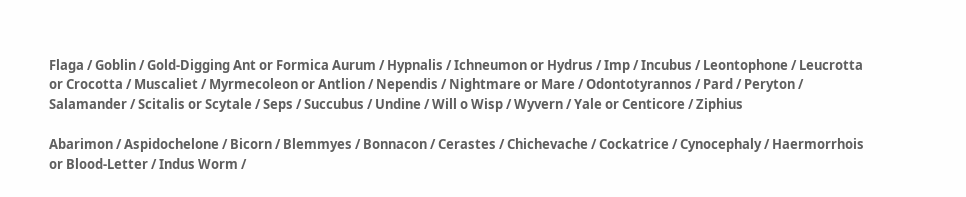Flaga / Goblin / Gold-Digging Ant or Formica Aurum / Hypnalis / Ichneumon or Hydrus / Imp / Incubus / Leontophone / Leucrotta or Crocotta / Muscaliet / Myrmecoleon or Antlion / Nependis / Nightmare or Mare / Odontotyrannos / Pard / Peryton / Salamander / Scitalis or Scytale / Seps / Succubus / Undine / Will o Wisp / Wyvern / Yale or Centicore / Ziphius

Abarimon / Aspidochelone / Bicorn / Blemmyes / Bonnacon / Cerastes / Chichevache / Cockatrice / Cynocephaly / Haermorrhois or Blood-Letter / Indus Worm /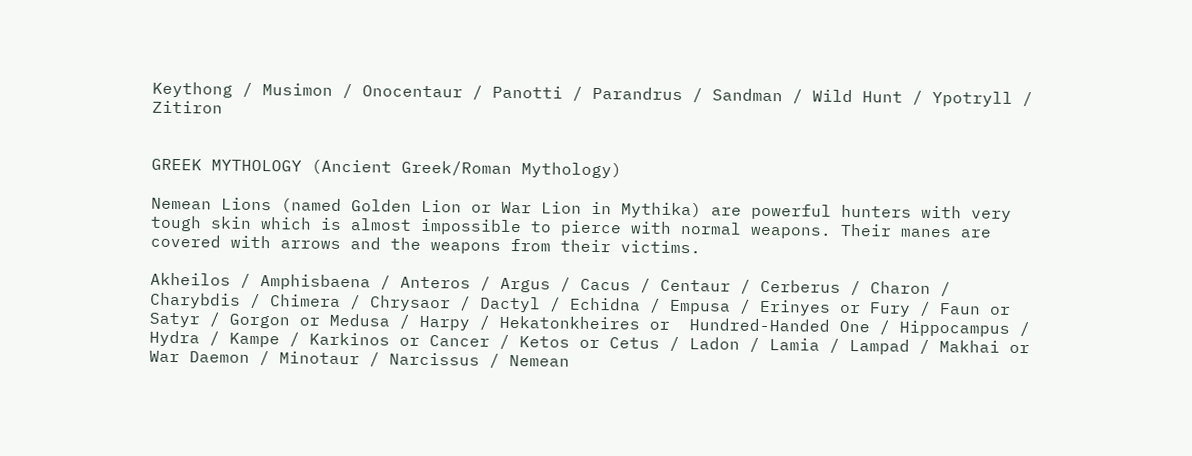Keythong / Musimon / Onocentaur / Panotti / Parandrus / Sandman / Wild Hunt / Ypotryll / Zitiron


GREEK MYTHOLOGY (Ancient Greek/Roman Mythology)

Nemean Lions (named Golden Lion or War Lion in Mythika) are powerful hunters with very tough skin which is almost impossible to pierce with normal weapons. Their manes are covered with arrows and the weapons from their victims.

Akheilos / Amphisbaena / Anteros / Argus / Cacus / Centaur / Cerberus / Charon / Charybdis / Chimera / Chrysaor / Dactyl / Echidna / Empusa / Erinyes or Fury / Faun or Satyr / Gorgon or Medusa / Harpy / Hekatonkheires or  Hundred-Handed One / Hippocampus / Hydra / Kampe / Karkinos or Cancer / Ketos or Cetus / Ladon / Lamia / Lampad / Makhai or War Daemon / Minotaur / Narcissus / Nemean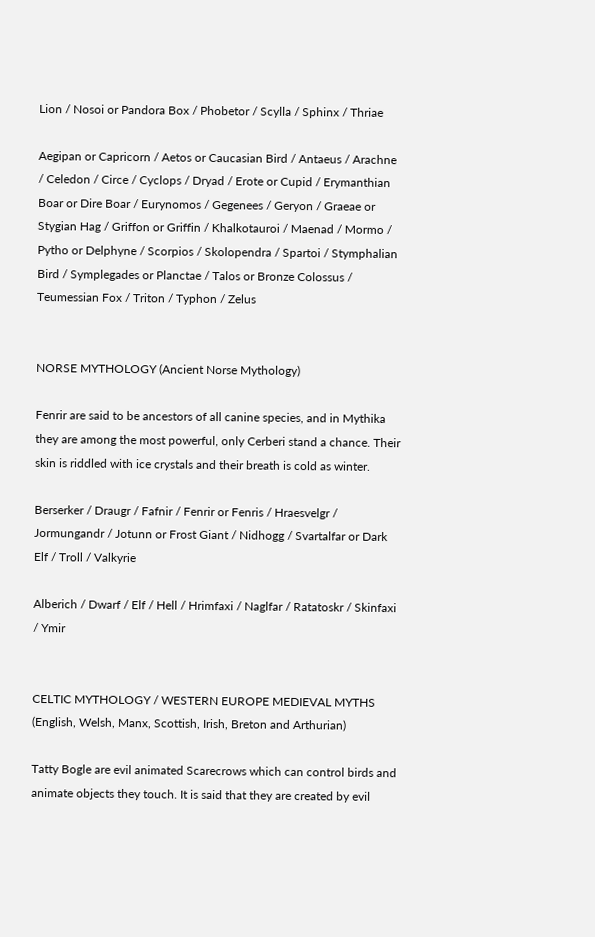Lion / Nosoi or Pandora Box / Phobetor / Scylla / Sphinx / Thriae

Aegipan or Capricorn / Aetos or Caucasian Bird / Antaeus / Arachne / Celedon / Circe / Cyclops / Dryad / Erote or Cupid / Erymanthian Boar or Dire Boar / Eurynomos / Gegenees / Geryon / Graeae or Stygian Hag / Griffon or Griffin / Khalkotauroi / Maenad / Mormo / Pytho or Delphyne / Scorpios / Skolopendra / Spartoi / Stymphalian Bird / Symplegades or Planctae / Talos or Bronze Colossus / Teumessian Fox / Triton / Typhon / Zelus


NORSE MYTHOLOGY (Ancient Norse Mythology)

Fenrir are said to be ancestors of all canine species, and in Mythika they are among the most powerful, only Cerberi stand a chance. Their skin is riddled with ice crystals and their breath is cold as winter.

Berserker / Draugr / Fafnir / Fenrir or Fenris / Hraesvelgr / Jormungandr / Jotunn or Frost Giant / Nidhogg / Svartalfar or Dark Elf / Troll / Valkyrie

Alberich / Dwarf / Elf / Hell / Hrimfaxi / Naglfar / Ratatoskr / Skinfaxi / Ymir


CELTIC MYTHOLOGY / WESTERN EUROPE MEDIEVAL MYTHS (English, Welsh, Manx, Scottish, Irish, Breton and Arthurian)

Tatty Bogle are evil animated Scarecrows which can control birds and animate objects they touch. It is said that they are created by evil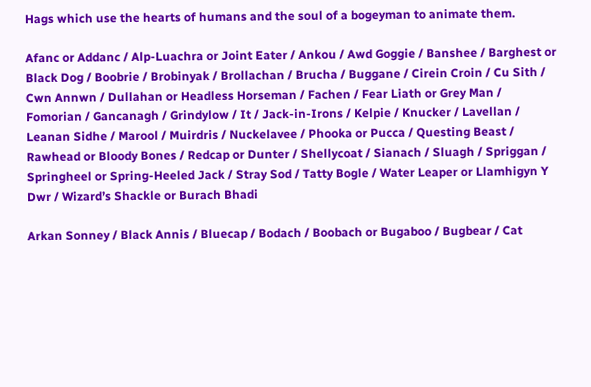Hags which use the hearts of humans and the soul of a bogeyman to animate them.

Afanc or Addanc / Alp-Luachra or Joint Eater / Ankou / Awd Goggie / Banshee / Barghest or Black Dog / Boobrie / Brobinyak / Brollachan / Brucha / Buggane / Cirein Croin / Cu Sith / Cwn Annwn / Dullahan or Headless Horseman / Fachen / Fear Liath or Grey Man / Fomorian / Gancanagh / Grindylow / It / Jack-in-Irons / Kelpie / Knucker / Lavellan / Leanan Sidhe / Marool / Muirdris / Nuckelavee / Phooka or Pucca / Questing Beast / Rawhead or Bloody Bones / Redcap or Dunter / Shellycoat / Sianach / Sluagh / Spriggan / Springheel or Spring-Heeled Jack / Stray Sod / Tatty Bogle / Water Leaper or Llamhigyn Y Dwr / Wizard’s Shackle or Burach Bhadi

Arkan Sonney / Black Annis / Bluecap / Bodach / Boobach or Bugaboo / Bugbear / Cat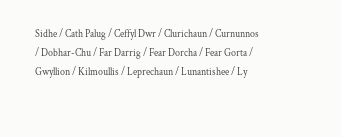Sidhe / Cath Palug / Ceffyl Dwr / Clurichaun / Curnunnos / Dobhar-Chu / Far Darrig / Fear Dorcha / Fear Gorta / Gwyllion / Kilmoullis / Leprechaun / Lunantishee / Ly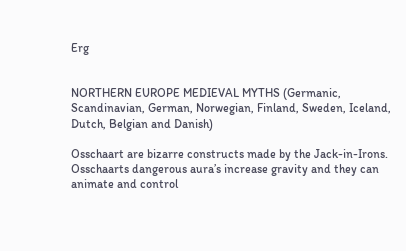Erg


NORTHERN EUROPE MEDIEVAL MYTHS (Germanic, Scandinavian, German, Norwegian, Finland, Sweden, Iceland, Dutch, Belgian and Danish)

Osschaart are bizarre constructs made by the Jack-in-Irons. Osschaarts dangerous aura’s increase gravity and they can animate and control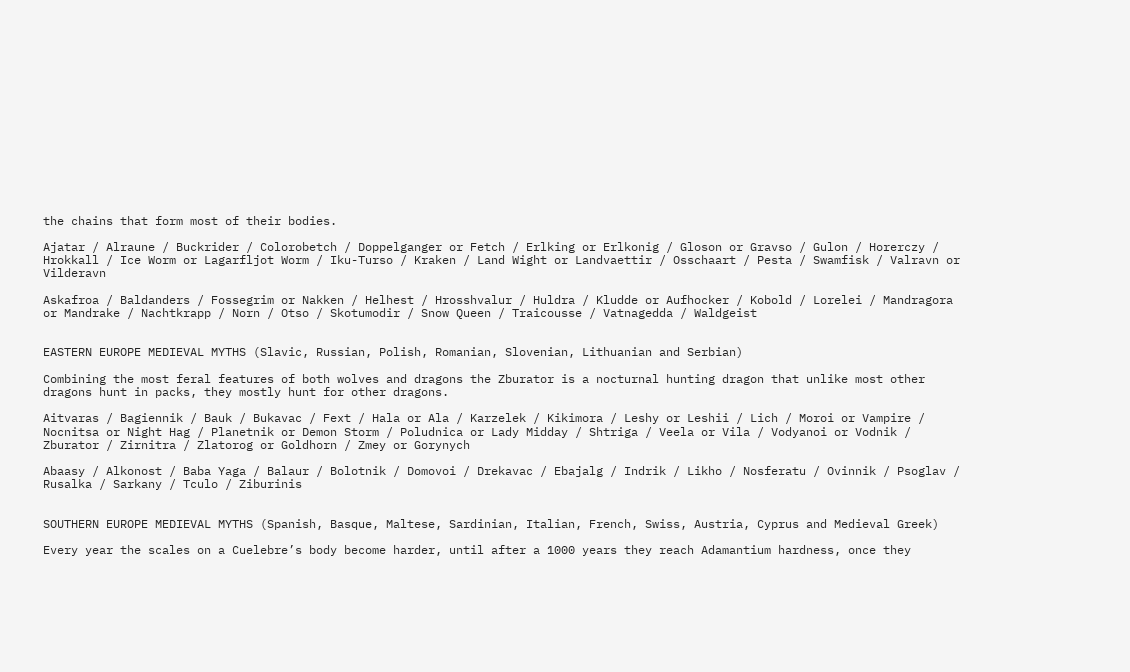the chains that form most of their bodies.

Ajatar / Alraune / Buckrider / Colorobetch / Doppelganger or Fetch / Erlking or Erlkonig / Gloson or Gravso / Gulon / Horerczy / Hrokkall / Ice Worm or Lagarfljot Worm / Iku-Turso / Kraken / Land Wight or Landvaettir / Osschaart / Pesta / Swamfisk / Valravn or Vilderavn

Askafroa / Baldanders / Fossegrim or Nakken / Helhest / Hrosshvalur / Huldra / Kludde or Aufhocker / Kobold / Lorelei / Mandragora or Mandrake / Nachtkrapp / Norn / Otso / Skotumodir / Snow Queen / Traicousse / Vatnagedda / Waldgeist


EASTERN EUROPE MEDIEVAL MYTHS (Slavic, Russian, Polish, Romanian, Slovenian, Lithuanian and Serbian)

Combining the most feral features of both wolves and dragons the Zburator is a nocturnal hunting dragon that unlike most other dragons hunt in packs, they mostly hunt for other dragons.

Aitvaras / Bagiennik / Bauk / Bukavac / Fext / Hala or Ala / Karzelek / Kikimora / Leshy or Leshii / Lich / Moroi or Vampire / Nocnitsa or Night Hag / Planetnik or Demon Storm / Poludnica or Lady Midday / Shtriga / Veela or Vila / Vodyanoi or Vodnik / Zburator / Zirnitra / Zlatorog or Goldhorn / Zmey or Gorynych

Abaasy / Alkonost / Baba Yaga / Balaur / Bolotnik / Domovoi / Drekavac / Ebajalg / Indrik / Likho / Nosferatu / Ovinnik / Psoglav / Rusalka / Sarkany / Tculo / Ziburinis


SOUTHERN EUROPE MEDIEVAL MYTHS (Spanish, Basque, Maltese, Sardinian, Italian, French, Swiss, Austria, Cyprus and Medieval Greek)

Every year the scales on a Cuelebre’s body become harder, until after a 1000 years they reach Adamantium hardness, once they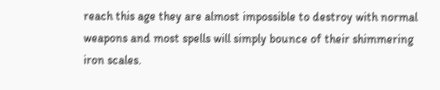reach this age they are almost impossible to destroy with normal weapons and most spells will simply bounce of their shimmering iron scales.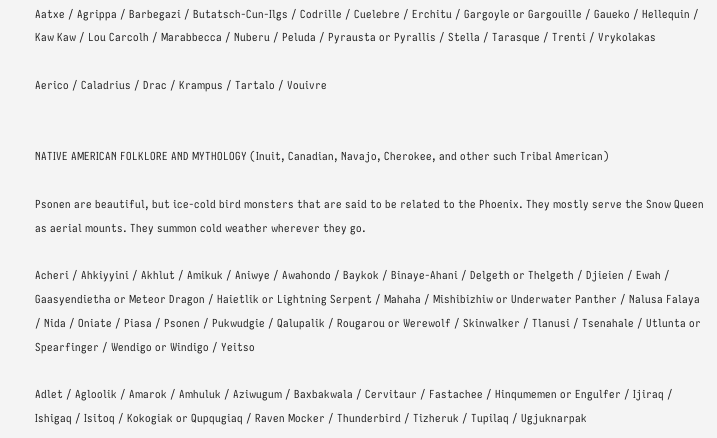Aatxe / Agrippa / Barbegazi / Butatsch-Cun-Ilgs / Codrille / Cuelebre / Erchitu / Gargoyle or Gargouille / Gaueko / Hellequin / Kaw Kaw / Lou Carcolh / Marabbecca / Nuberu / Peluda / Pyrausta or Pyrallis / Stella / Tarasque / Trenti / Vrykolakas

Aerico / Caladrius / Drac / Krampus / Tartalo / Vouivre


NATIVE AMERICAN FOLKLORE AND MYTHOLOGY (Inuit, Canadian, Navajo, Cherokee, and other such Tribal American)

Psonen are beautiful, but ice-cold bird monsters that are said to be related to the Phoenix. They mostly serve the Snow Queen as aerial mounts. They summon cold weather wherever they go.

Acheri / Ahkiyyini / Akhlut / Amikuk / Aniwye / Awahondo / Baykok / Binaye-Ahani / Delgeth or Thelgeth / Djieien / Ewah / Gaasyendietha or Meteor Dragon / Haietlik or Lightning Serpent / Mahaha / Mishibizhiw or Underwater Panther / Nalusa Falaya / Nida / Oniate / Piasa / Psonen / Pukwudgie / Qalupalik / Rougarou or Werewolf / Skinwalker / Tlanusi / Tsenahale / Utlunta or Spearfinger / Wendigo or Windigo / Yeitso

Adlet / Agloolik / Amarok / Amhuluk / Aziwugum / Baxbakwala / Cervitaur / Fastachee / Hinqumemen or Engulfer / Ijiraq / Ishigaq / Isitoq / Kokogiak or Qupqugiaq / Raven Mocker / Thunderbird / Tizheruk / Tupilaq / Ugjuknarpak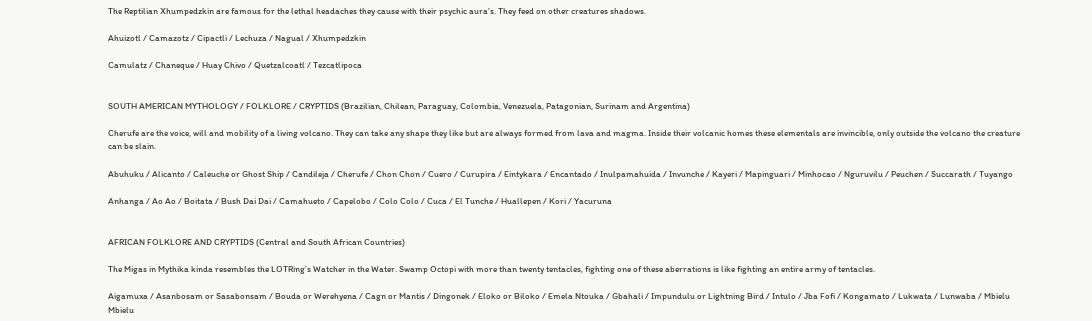The Reptilian Xhumpedzkin are famous for the lethal headaches they cause with their psychic aura’s. They feed on other creatures shadows.

Ahuizotl / Camazotz / Cipactli / Lechuza / Nagual / Xhumpedzkin

Camulatz / Chaneque / Huay Chivo / Quetzalcoatl / Tezcatlipoca


SOUTH AMERICAN MYTHOLOGY / FOLKLORE / CRYPTIDS (Brazilian, Chilean, Paraguay, Colombia, Venezuela, Patagonian, Surinam and Argentina)

Cherufe are the voice, will and mobility of a living volcano. They can take any shape they like but are always formed from lava and magma. Inside their volcanic homes these elementals are invincible, only outside the volcano the creature can be slain.

Abuhuku / Alicanto / Caleuche or Ghost Ship / Candileja / Cherufe / Chon Chon / Cuero / Curupira / Eintykara / Encantado / Inulpamahuida / Invunche / Kayeri / Mapinguari / Minhocao / Nguruvilu / Peuchen / Succarath / Tuyango

Anhanga / Ao Ao / Boitata / Bush Dai Dai / Camahueto / Capelobo / Colo Colo / Cuca / El Tunche / Huallepen / Kori / Yacuruna


AFRICAN FOLKLORE AND CRYPTIDS (Central and South African Countries)

The Migas in Mythika kinda resembles the LOTRing’s Watcher in the Water. Swamp Octopi with more than twenty tentacles, fighting one of these aberrations is like fighting an entire army of tentacles.

Aigamuxa / Asanbosam or Sasabonsam / Bouda or Werehyena / Cagn or Mantis / Dingonek / Eloko or Biloko / Emela Ntouka / Gbahali / Impundulu or Lightning Bird / Intulo / Jba Fofi / Kongamato / Lukwata / Lunwaba / Mbielu Mbielu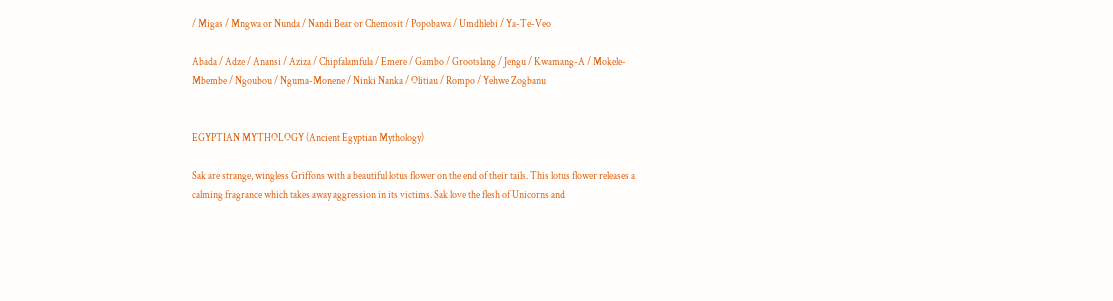/ Migas / Mngwa or Nunda / Nandi Bear or Chemosit / Popobawa / Umdhlebi / Ya-Te-Veo

Abada / Adze / Anansi / Aziza / Chipfalamfula / Emere / Gambo / Grootslang / Jengu / Kwamang-A / Mokele-Mbembe / Ngoubou / Nguma-Monene / Ninki Nanka / Olitiau / Rompo / Yehwe Zogbanu


EGYPTIAN MYTHOLOGY (Ancient Egyptian Mythology)

Sak are strange, wingless Griffons with a beautiful lotus flower on the end of their tails. This lotus flower releases a calming fragrance which takes away aggression in its victims. Sak love the flesh of Unicorns and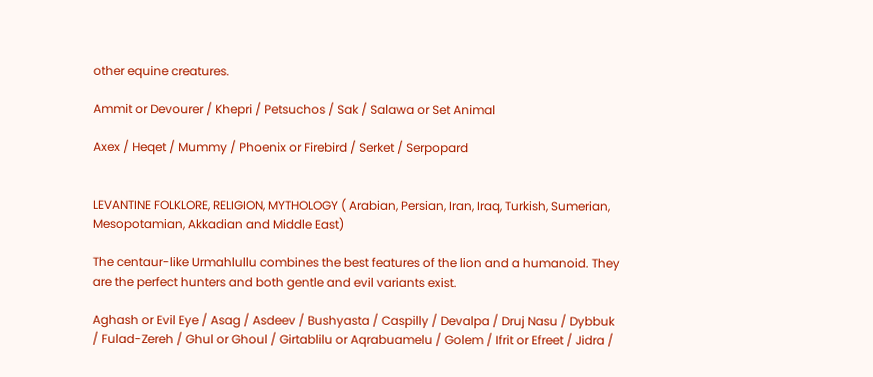other equine creatures.

Ammit or Devourer / Khepri / Petsuchos / Sak / Salawa or Set Animal

Axex / Heqet / Mummy / Phoenix or Firebird / Serket / Serpopard


LEVANTINE FOLKLORE, RELIGION, MYTHOLOGY ( Arabian, Persian, Iran, Iraq, Turkish, Sumerian, Mesopotamian, Akkadian and Middle East)

The centaur-like Urmahlullu combines the best features of the lion and a humanoid. They are the perfect hunters and both gentle and evil variants exist.

Aghash or Evil Eye / Asag / Asdeev / Bushyasta / Caspilly / Devalpa / Druj Nasu / Dybbuk / Fulad-Zereh / Ghul or Ghoul / Girtablilu or Aqrabuamelu / Golem / Ifrit or Efreet / Jidra /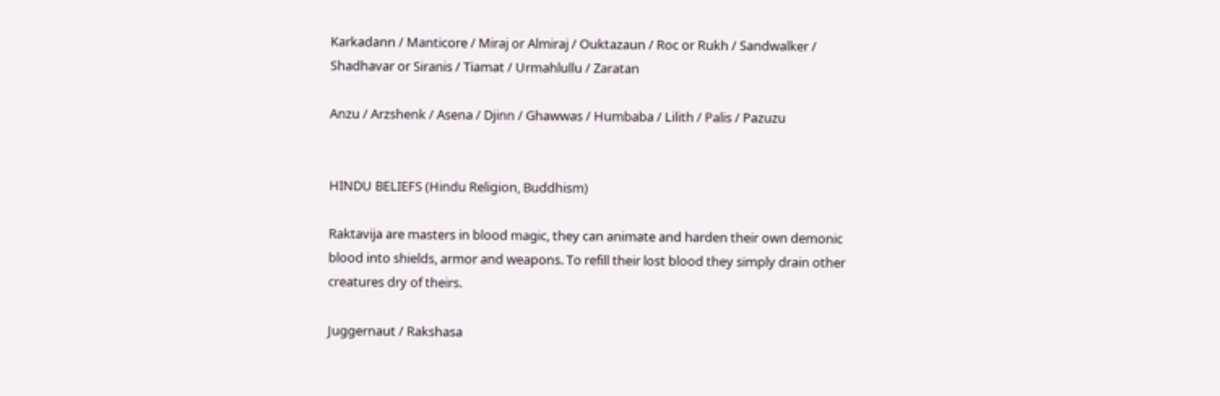Karkadann / Manticore / Miraj or Almiraj / Ouktazaun / Roc or Rukh / Sandwalker / Shadhavar or Siranis / Tiamat / Urmahlullu / Zaratan

Anzu / Arzshenk / Asena / Djinn / Ghawwas / Humbaba / Lilith / Palis / Pazuzu


HINDU BELIEFS (Hindu Religion, Buddhism)

Raktavija are masters in blood magic, they can animate and harden their own demonic blood into shields, armor and weapons. To refill their lost blood they simply drain other creatures dry of theirs.

Juggernaut / Rakshasa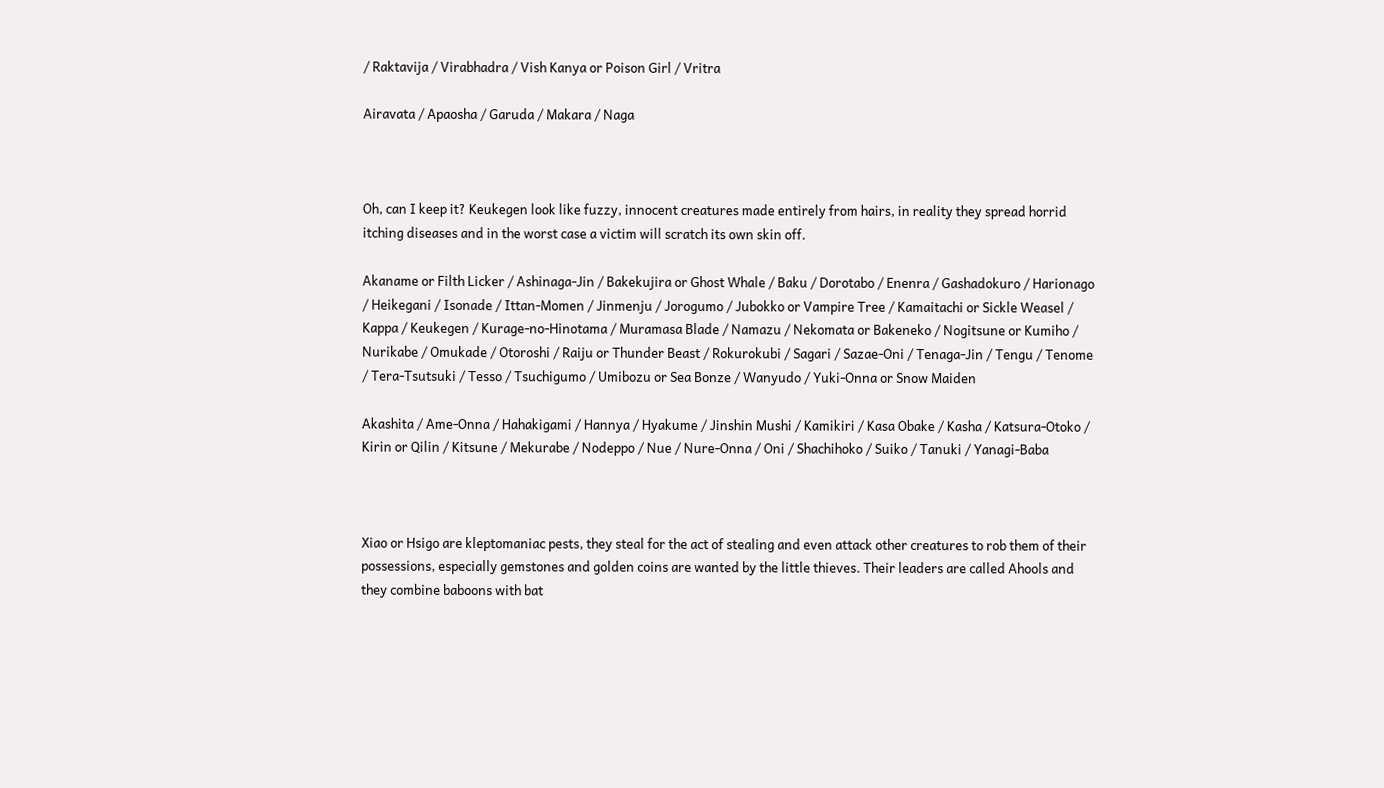/ Raktavija / Virabhadra / Vish Kanya or Poison Girl / Vritra

Airavata / Apaosha / Garuda / Makara / Naga



Oh, can I keep it? Keukegen look like fuzzy, innocent creatures made entirely from hairs, in reality they spread horrid itching diseases and in the worst case a victim will scratch its own skin off.

Akaname or Filth Licker / Ashinaga-Jin / Bakekujira or Ghost Whale / Baku / Dorotabo / Enenra / Gashadokuro / Harionago / Heikegani / Isonade / Ittan-Momen / Jinmenju / Jorogumo / Jubokko or Vampire Tree / Kamaitachi or Sickle Weasel / Kappa / Keukegen / Kurage-no-Hinotama / Muramasa Blade / Namazu / Nekomata or Bakeneko / Nogitsune or Kumiho / Nurikabe / Omukade / Otoroshi / Raiju or Thunder Beast / Rokurokubi / Sagari / Sazae-Oni / Tenaga-Jin / Tengu / Tenome / Tera-Tsutsuki / Tesso / Tsuchigumo / Umibozu or Sea Bonze / Wanyudo / Yuki-Onna or Snow Maiden

Akashita / Ame-Onna / Hahakigami / Hannya / Hyakume / Jinshin Mushi / Kamikiri / Kasa Obake / Kasha / Katsura-Otoko / Kirin or Qilin / Kitsune / Mekurabe / Nodeppo / Nue / Nure-Onna / Oni / Shachihoko / Suiko / Tanuki / Yanagi-Baba



Xiao or Hsigo are kleptomaniac pests, they steal for the act of stealing and even attack other creatures to rob them of their possessions, especially gemstones and golden coins are wanted by the little thieves. Their leaders are called Ahools and they combine baboons with bat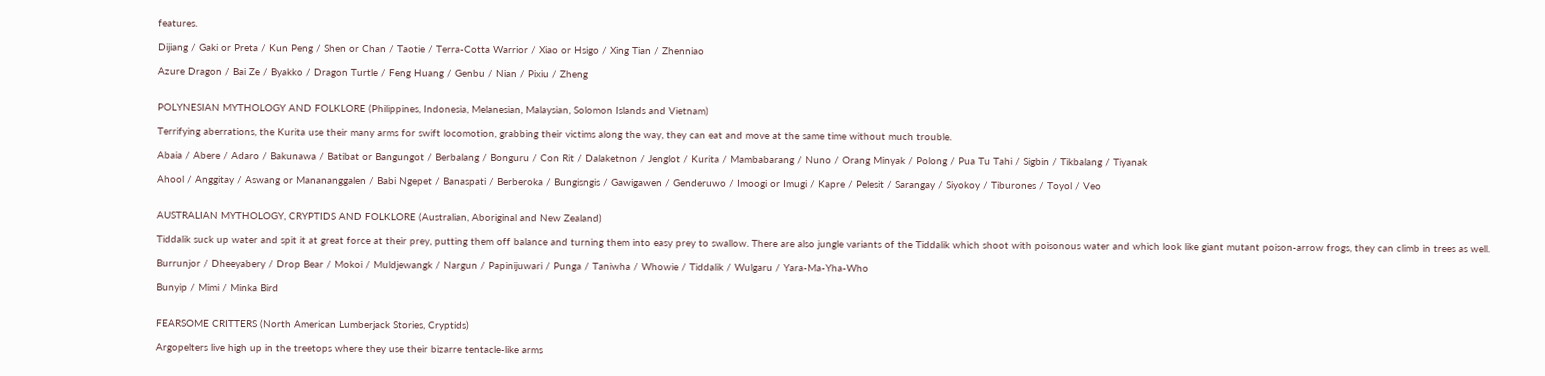features.

Dijiang / Gaki or Preta / Kun Peng / Shen or Chan / Taotie / Terra-Cotta Warrior / Xiao or Hsigo / Xing Tian / Zhenniao

Azure Dragon / Bai Ze / Byakko / Dragon Turtle / Feng Huang / Genbu / Nian / Pixiu / Zheng


POLYNESIAN MYTHOLOGY AND FOLKLORE (Philippines, Indonesia, Melanesian, Malaysian, Solomon Islands and Vietnam)

Terrifying aberrations, the Kurita use their many arms for swift locomotion, grabbing their victims along the way, they can eat and move at the same time without much trouble.

Abaia / Abere / Adaro / Bakunawa / Batibat or Bangungot / Berbalang / Bonguru / Con Rit / Dalaketnon / Jenglot / Kurita / Mambabarang / Nuno / Orang Minyak / Polong / Pua Tu Tahi / Sigbin / Tikbalang / Tiyanak

Ahool / Anggitay / Aswang or Manananggalen / Babi Ngepet / Banaspati / Berberoka / Bungisngis / Gawigawen / Genderuwo / Imoogi or Imugi / Kapre / Pelesit / Sarangay / Siyokoy / Tiburones / Toyol / Veo


AUSTRALIAN MYTHOLOGY, CRYPTIDS AND FOLKLORE (Australian, Aboriginal and New Zealand)

Tiddalik suck up water and spit it at great force at their prey, putting them off balance and turning them into easy prey to swallow. There are also jungle variants of the Tiddalik which shoot with poisonous water and which look like giant mutant poison-arrow frogs, they can climb in trees as well.

Burrunjor / Dheeyabery / Drop Bear / Mokoi / Muldjewangk / Nargun / Papinijuwari / Punga / Taniwha / Whowie / Tiddalik / Wulgaru / Yara-Ma-Yha-Who

Bunyip / Mimi / Minka Bird


FEARSOME CRITTERS (North American Lumberjack Stories, Cryptids)

Argopelters live high up in the treetops where they use their bizarre tentacle-like arms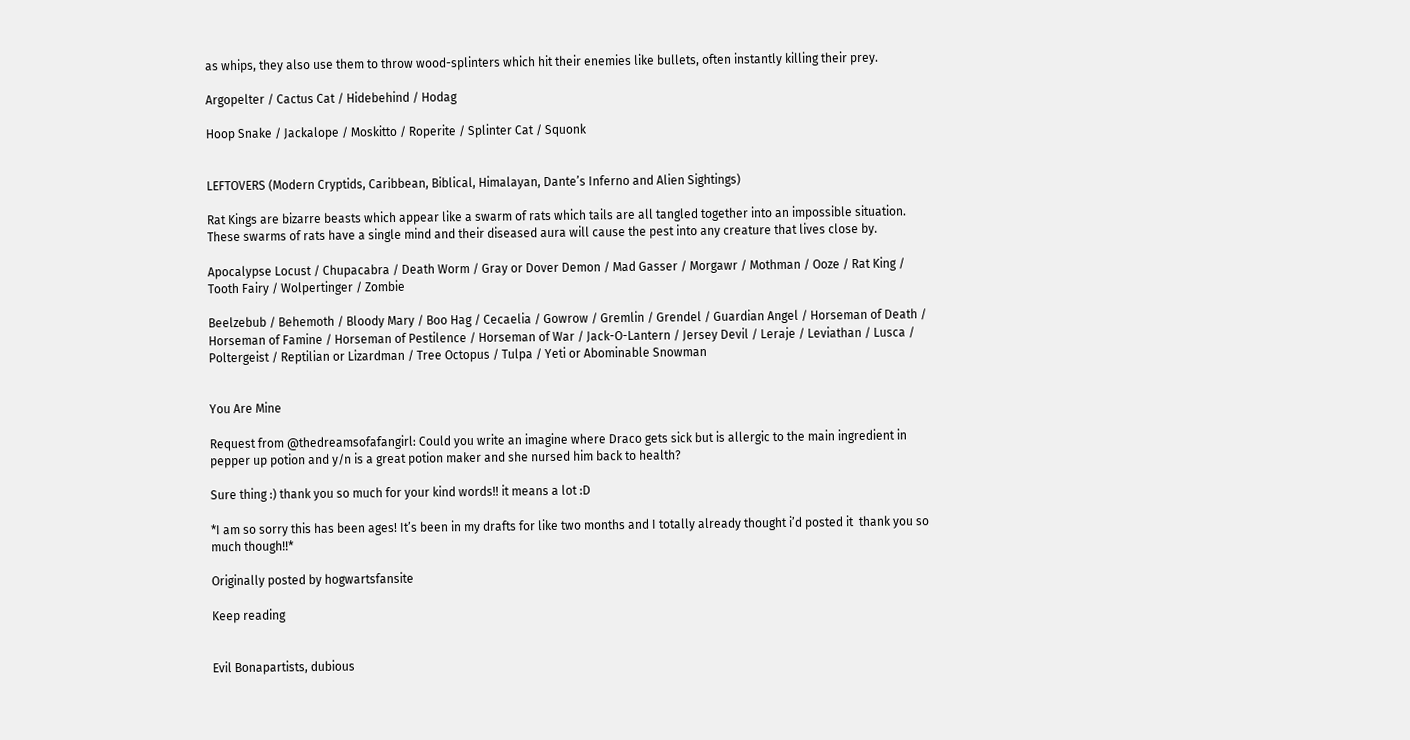as whips, they also use them to throw wood-splinters which hit their enemies like bullets, often instantly killing their prey.

Argopelter / Cactus Cat / Hidebehind / Hodag

Hoop Snake / Jackalope / Moskitto / Roperite / Splinter Cat / Squonk


LEFTOVERS (Modern Cryptids, Caribbean, Biblical, Himalayan, Dante’s Inferno and Alien Sightings)

Rat Kings are bizarre beasts which appear like a swarm of rats which tails are all tangled together into an impossible situation. These swarms of rats have a single mind and their diseased aura will cause the pest into any creature that lives close by.

Apocalypse Locust / Chupacabra / Death Worm / Gray or Dover Demon / Mad Gasser / Morgawr / Mothman / Ooze / Rat King / Tooth Fairy / Wolpertinger / Zombie

Beelzebub / Behemoth / Bloody Mary / Boo Hag / Cecaelia / Gowrow / Gremlin / Grendel / Guardian Angel / Horseman of Death / Horseman of Famine / Horseman of Pestilence / Horseman of War / Jack-O-Lantern / Jersey Devil / Leraje / Leviathan / Lusca / Poltergeist / Reptilian or Lizardman / Tree Octopus / Tulpa / Yeti or Abominable Snowman


You Are Mine

Request from @thedreamsofafangirl: Could you write an imagine where Draco gets sick but is allergic to the main ingredient in pepper up potion and y/n is a great potion maker and she nursed him back to health?

Sure thing :) thank you so much for your kind words!! it means a lot :D

*I am so sorry this has been ages! It’s been in my drafts for like two months and I totally already thought i’d posted it  thank you so much though!!*

Originally posted by hogwartsfansite

Keep reading


Evil Bonapartists, dubious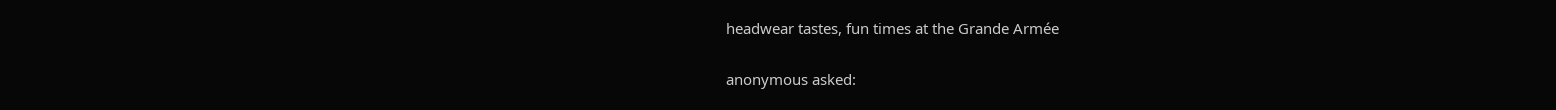headwear tastes, fun times at the Grande Armée

anonymous asked: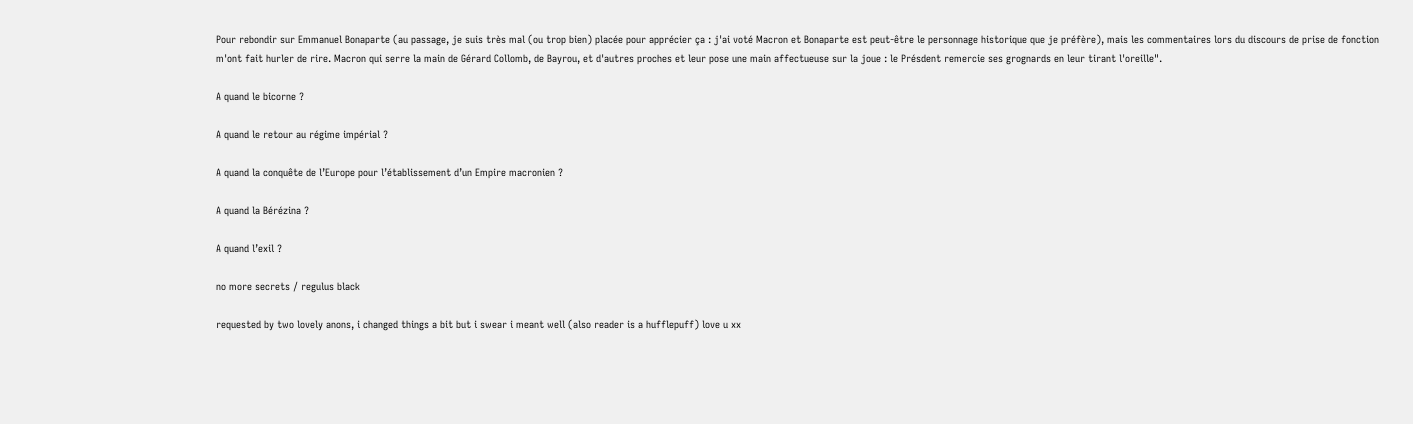Pour rebondir sur Emmanuel Bonaparte (au passage, je suis très mal (ou trop bien) placée pour apprécier ça : j'ai voté Macron et Bonaparte est peut-être le personnage historique que je préfère), mais les commentaires lors du discours de prise de fonction m'ont fait hurler de rire. Macron qui serre la main de Gérard Collomb, de Bayrou, et d'autres proches et leur pose une main affectueuse sur la joue : le Présdent remercie ses grognards en leur tirant l'oreille".

A quand le bicorne ?

A quand le retour au régime impérial ?

A quand la conquête de l’Europe pour l’établissement d’un Empire macronien ?

A quand la Bérézina ?

A quand l’exil ?

no more secrets / regulus black

requested by two lovely anons, i changed things a bit but i swear i meant well (also reader is a hufflepuff) love u xx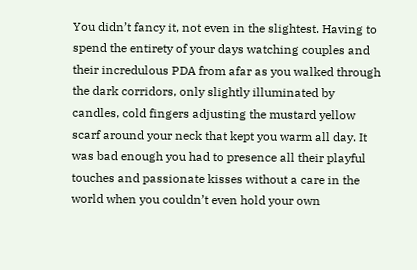You didn’t fancy it, not even in the slightest. Having to spend the entirety of your days watching couples and their incredulous PDA from afar as you walked through the dark corridors, only slightly illuminated by candles, cold fingers adjusting the mustard yellow scarf around your neck that kept you warm all day. It was bad enough you had to presence all their playful touches and passionate kisses without a care in the world when you couldn’t even hold your own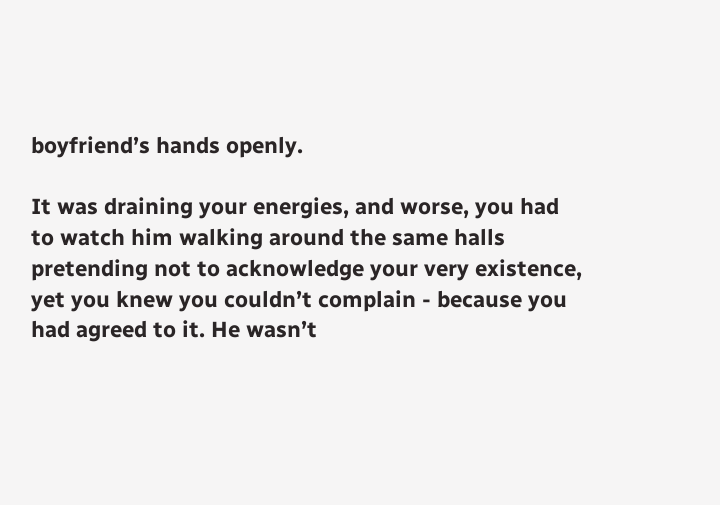boyfriend’s hands openly.

It was draining your energies, and worse, you had to watch him walking around the same halls pretending not to acknowledge your very existence, yet you knew you couldn’t complain - because you had agreed to it. He wasn’t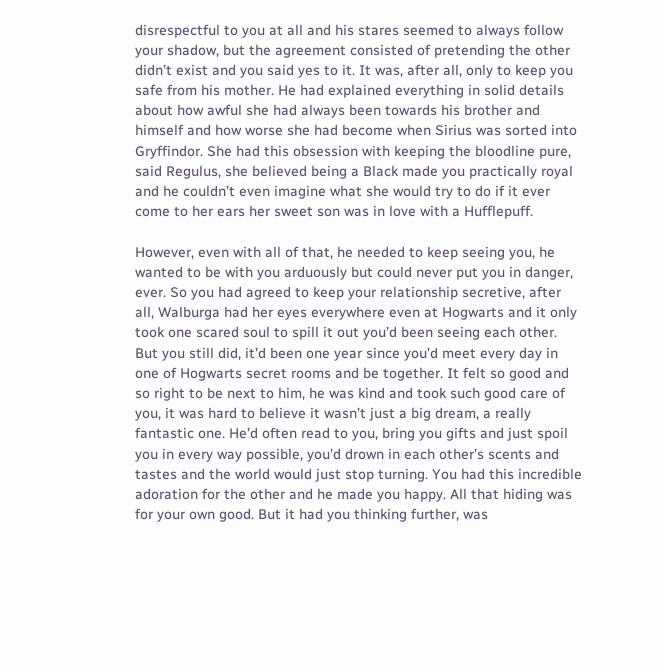disrespectful to you at all and his stares seemed to always follow your shadow, but the agreement consisted of pretending the other didn’t exist and you said yes to it. It was, after all, only to keep you safe from his mother. He had explained everything in solid details about how awful she had always been towards his brother and himself and how worse she had become when Sirius was sorted into Gryffindor. She had this obsession with keeping the bloodline pure, said Regulus, she believed being a Black made you practically royal and he couldn’t even imagine what she would try to do if it ever come to her ears her sweet son was in love with a Hufflepuff.

However, even with all of that, he needed to keep seeing you, he wanted to be with you arduously but could never put you in danger, ever. So you had agreed to keep your relationship secretive, after all, Walburga had her eyes everywhere even at Hogwarts and it only took one scared soul to spill it out you’d been seeing each other. But you still did, it’d been one year since you’d meet every day in one of Hogwarts secret rooms and be together. It felt so good and so right to be next to him, he was kind and took such good care of you, it was hard to believe it wasn’t just a big dream, a really fantastic one. He’d often read to you, bring you gifts and just spoil you in every way possible, you’d drown in each other’s scents and tastes and the world would just stop turning. You had this incredible adoration for the other and he made you happy. All that hiding was for your own good. But it had you thinking further, was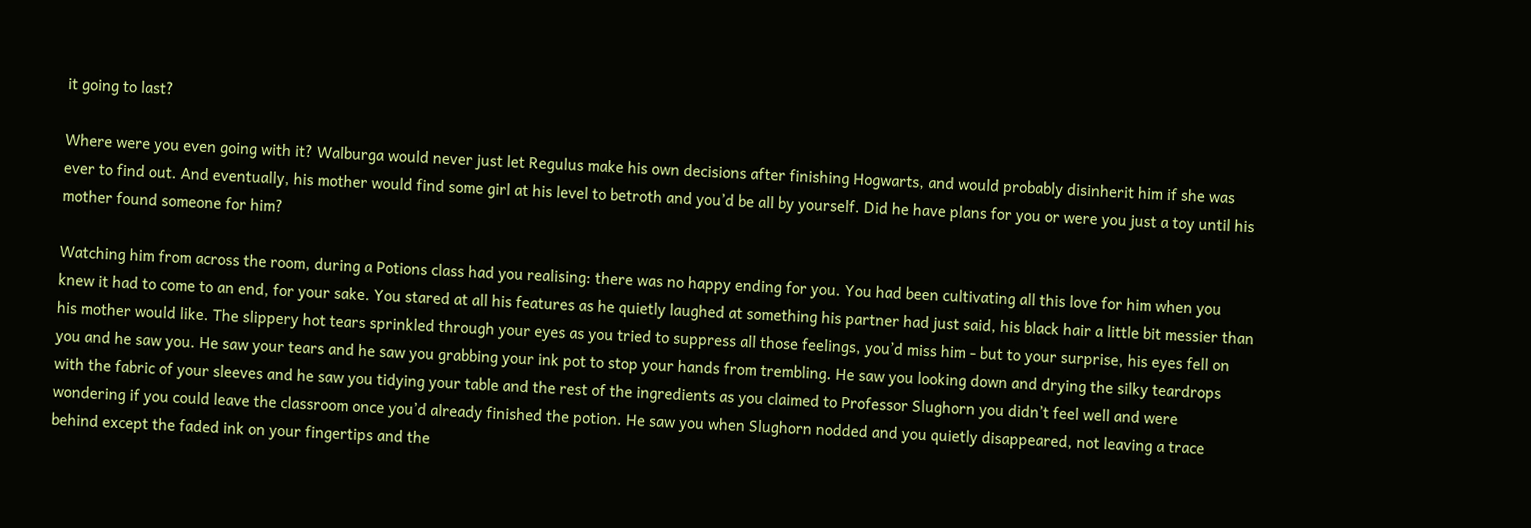it going to last?

Where were you even going with it? Walburga would never just let Regulus make his own decisions after finishing Hogwarts, and would probably disinherit him if she was ever to find out. And eventually, his mother would find some girl at his level to betroth and you’d be all by yourself. Did he have plans for you or were you just a toy until his mother found someone for him?

Watching him from across the room, during a Potions class had you realising: there was no happy ending for you. You had been cultivating all this love for him when you knew it had to come to an end, for your sake. You stared at all his features as he quietly laughed at something his partner had just said, his black hair a little bit messier than his mother would like. The slippery hot tears sprinkled through your eyes as you tried to suppress all those feelings, you’d miss him - but to your surprise, his eyes fell on you and he saw you. He saw your tears and he saw you grabbing your ink pot to stop your hands from trembling. He saw you looking down and drying the silky teardrops with the fabric of your sleeves and he saw you tidying your table and the rest of the ingredients as you claimed to Professor Slughorn you didn’t feel well and were wondering if you could leave the classroom once you’d already finished the potion. He saw you when Slughorn nodded and you quietly disappeared, not leaving a trace behind except the faded ink on your fingertips and the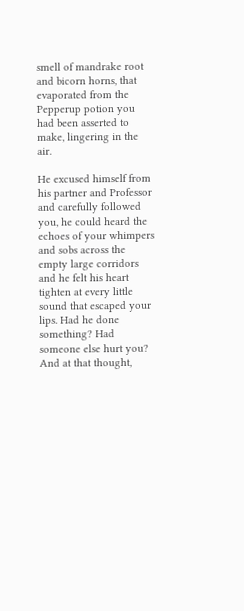smell of mandrake root and bicorn horns, that evaporated from the Pepperup potion you had been asserted to make, lingering in the air.

He excused himself from his partner and Professor and carefully followed you, he could heard the echoes of your whimpers and sobs across the empty large corridors and he felt his heart tighten at every little sound that escaped your lips. Had he done something? Had someone else hurt you? And at that thought,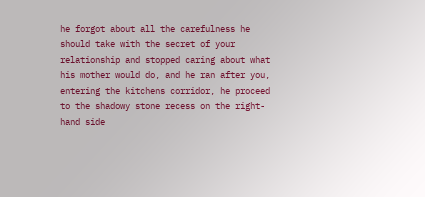he forgot about all the carefulness he should take with the secret of your relationship and stopped caring about what his mother would do, and he ran after you, entering the kitchens corridor, he proceed to the shadowy stone recess on the right-hand side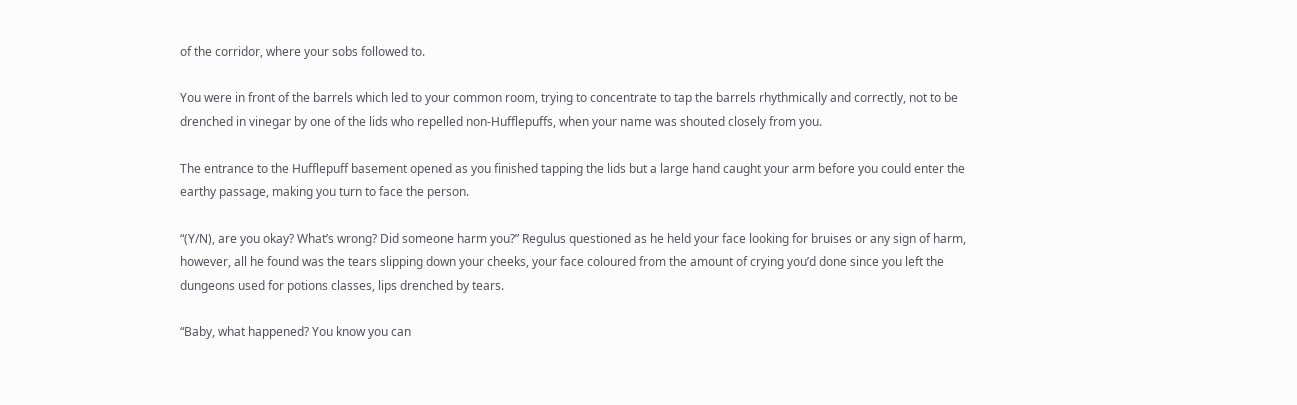of the corridor, where your sobs followed to.

You were in front of the barrels which led to your common room, trying to concentrate to tap the barrels rhythmically and correctly, not to be drenched in vinegar by one of the lids who repelled non-Hufflepuffs, when your name was shouted closely from you.

The entrance to the Hufflepuff basement opened as you finished tapping the lids but a large hand caught your arm before you could enter the earthy passage, making you turn to face the person.

“(Y/N), are you okay? What’s wrong? Did someone harm you?” Regulus questioned as he held your face looking for bruises or any sign of harm, however, all he found was the tears slipping down your cheeks, your face coloured from the amount of crying you’d done since you left the dungeons used for potions classes, lips drenched by tears.

“Baby, what happened? You know you can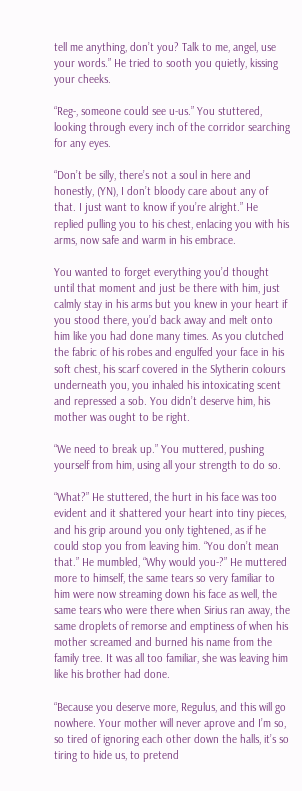tell me anything, don’t you? Talk to me, angel, use your words.” He tried to sooth you quietly, kissing your cheeks.

“Reg-, someone could see u-us.” You stuttered, looking through every inch of the corridor searching for any eyes.

“Don’t be silly, there’s not a soul in here and honestly, (YN), I don’t bloody care about any of that. I just want to know if you’re alright.” He replied pulling you to his chest, enlacing you with his arms, now safe and warm in his embrace.

You wanted to forget everything you’d thought until that moment and just be there with him, just calmly stay in his arms but you knew in your heart if you stood there, you’d back away and melt onto him like you had done many times. As you clutched the fabric of his robes and engulfed your face in his soft chest, his scarf covered in the Slytherin colours underneath you, you inhaled his intoxicating scent and repressed a sob. You didn’t deserve him, his mother was ought to be right.

“We need to break up.” You muttered, pushing yourself from him, using all your strength to do so.

“What?” He stuttered, the hurt in his face was too evident and it shattered your heart into tiny pieces, and his grip around you only tightened, as if he could stop you from leaving him. “You don’t mean that.” He mumbled, “Why would you-?” He muttered more to himself, the same tears so very familiar to him were now streaming down his face as well, the same tears who were there when Sirius ran away, the same droplets of remorse and emptiness of when his mother screamed and burned his name from the family tree. It was all too familiar, she was leaving him like his brother had done.

“Because you deserve more, Regulus, and this will go nowhere. Your mother will never aprove and I’m so, so tired of ignoring each other down the halls, it’s so tiring to hide us, to pretend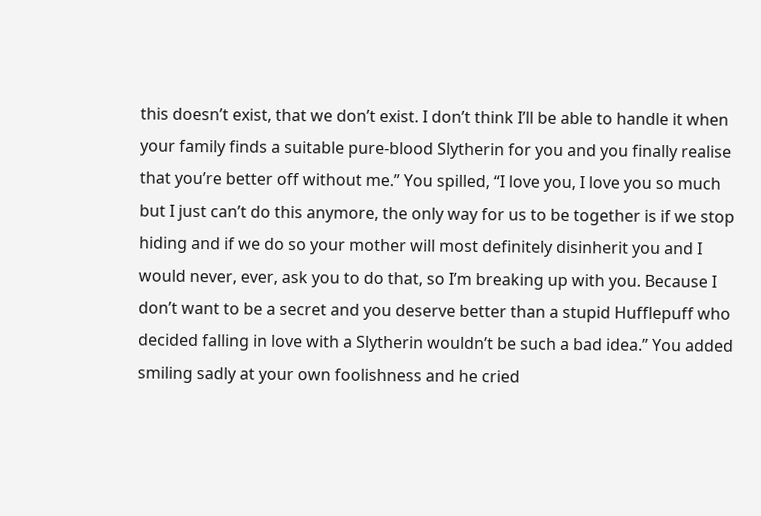this doesn’t exist, that we don’t exist. I don’t think I’ll be able to handle it when your family finds a suitable pure-blood Slytherin for you and you finally realise that you’re better off without me.” You spilled, “I love you, I love you so much but I just can’t do this anymore, the only way for us to be together is if we stop hiding and if we do so your mother will most definitely disinherit you and I would never, ever, ask you to do that, so I’m breaking up with you. Because I don’t want to be a secret and you deserve better than a stupid Hufflepuff who decided falling in love with a Slytherin wouldn’t be such a bad idea.” You added smiling sadly at your own foolishness and he cried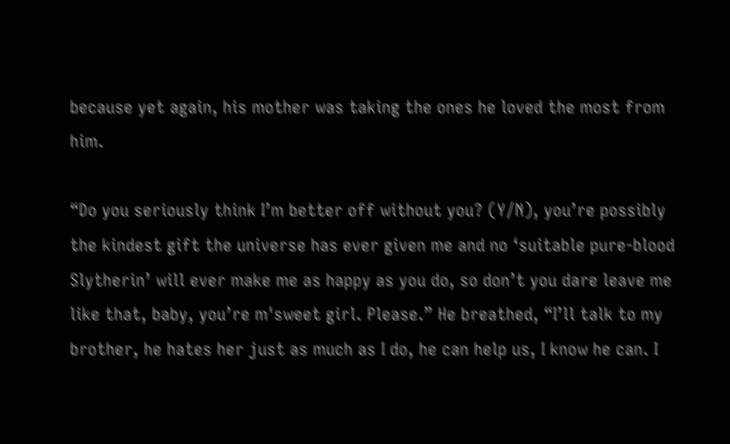because yet again, his mother was taking the ones he loved the most from him.

“Do you seriously think I’m better off without you? (Y/N), you’re possibly the kindest gift the universe has ever given me and no ‘suitable pure-blood Slytherin’ will ever make me as happy as you do, so don’t you dare leave me like that, baby, you’re m'sweet girl. Please.” He breathed, “I’ll talk to my brother, he hates her just as much as I do, he can help us, I know he can. I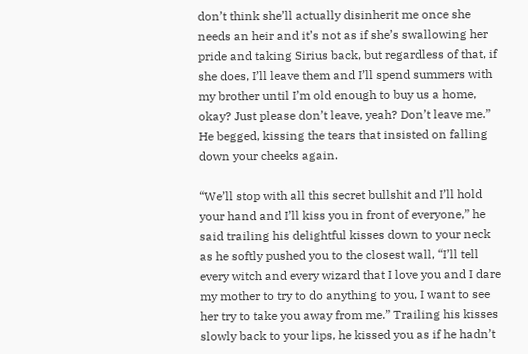don’t think she’ll actually disinherit me once she needs an heir and it’s not as if she’s swallowing her pride and taking Sirius back, but regardless of that, if she does, I’ll leave them and I’ll spend summers with my brother until I’m old enough to buy us a home, okay? Just please don’t leave, yeah? Don’t leave me.” He begged, kissing the tears that insisted on falling down your cheeks again.

“We’ll stop with all this secret bullshit and I’ll hold your hand and I’ll kiss you in front of everyone,” he said trailing his delightful kisses down to your neck as he softly pushed you to the closest wall, “I’ll tell every witch and every wizard that I love you and I dare my mother to try to do anything to you, I want to see her try to take you away from me.” Trailing his kisses slowly back to your lips, he kissed you as if he hadn’t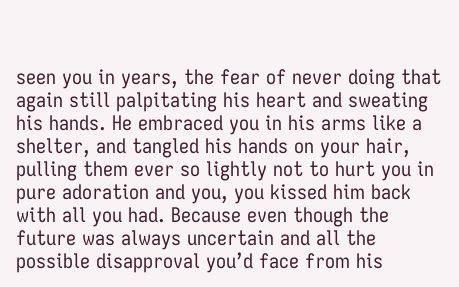seen you in years, the fear of never doing that again still palpitating his heart and sweating his hands. He embraced you in his arms like a shelter, and tangled his hands on your hair, pulling them ever so lightly not to hurt you in pure adoration and you, you kissed him back with all you had. Because even though the future was always uncertain and all the possible disapproval you’d face from his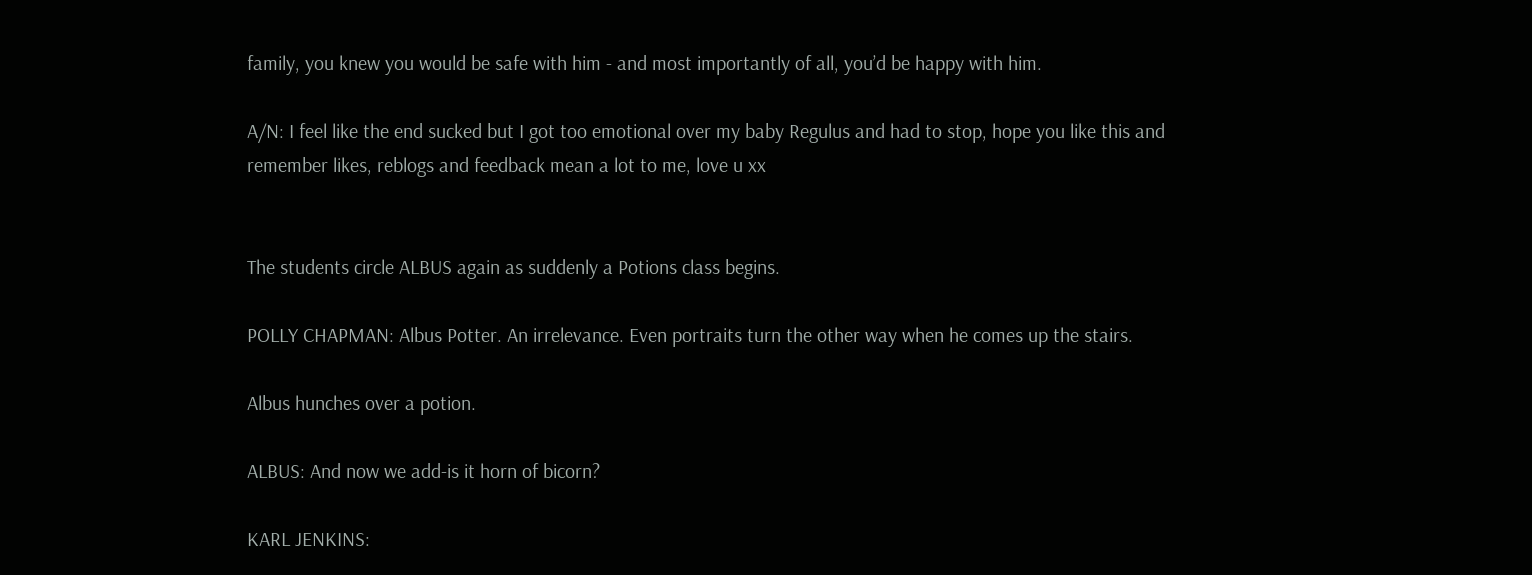family, you knew you would be safe with him - and most importantly of all, you’d be happy with him.

A/N: I feel like the end sucked but I got too emotional over my baby Regulus and had to stop, hope you like this and remember likes, reblogs and feedback mean a lot to me, love u xx


The students circle ALBUS again as suddenly a Potions class begins.

POLLY CHAPMAN: Albus Potter. An irrelevance. Even portraits turn the other way when he comes up the stairs.

Albus hunches over a potion.

ALBUS: And now we add-is it horn of bicorn?

KARL JENKINS: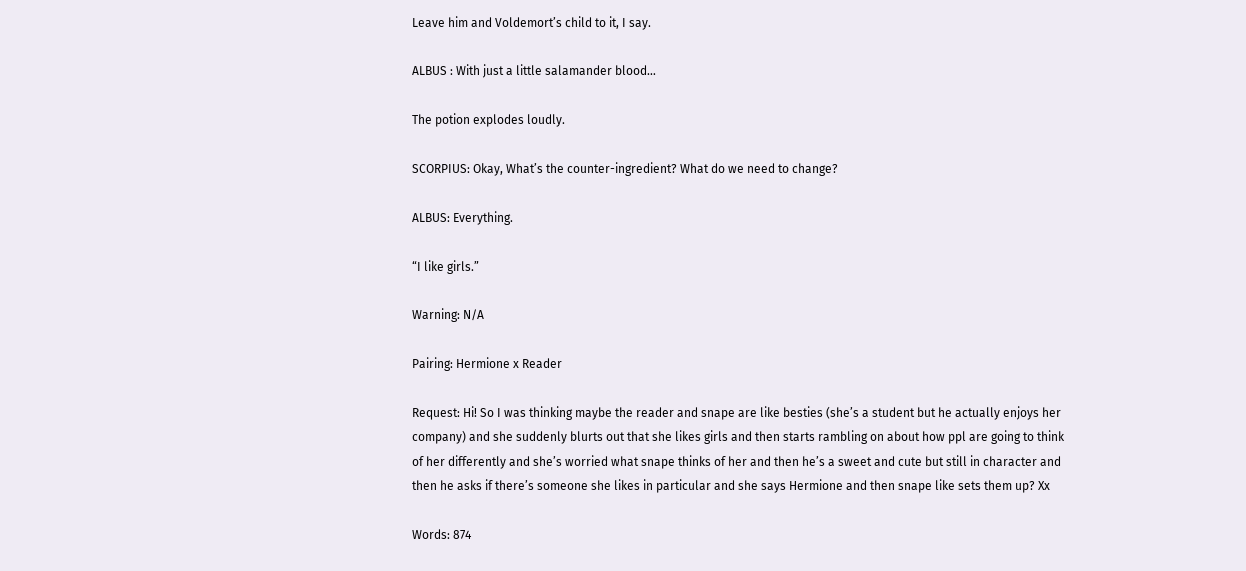Leave him and Voldemort’s child to it, I say.

ALBUS : With just a little salamander blood…

The potion explodes loudly.

SCORPIUS: Okay, What’s the counter-ingredient? What do we need to change?

ALBUS: Everything.

“I like girls.”

Warning: N/A

Pairing: Hermione x Reader

Request: Hi! So I was thinking maybe the reader and snape are like besties (she’s a student but he actually enjoys her company) and she suddenly blurts out that she likes girls and then starts rambling on about how ppl are going to think of her differently and she’s worried what snape thinks of her and then he’s a sweet and cute but still in character and then he asks if there’s someone she likes in particular and she says Hermione and then snape like sets them up? Xx

Words: 874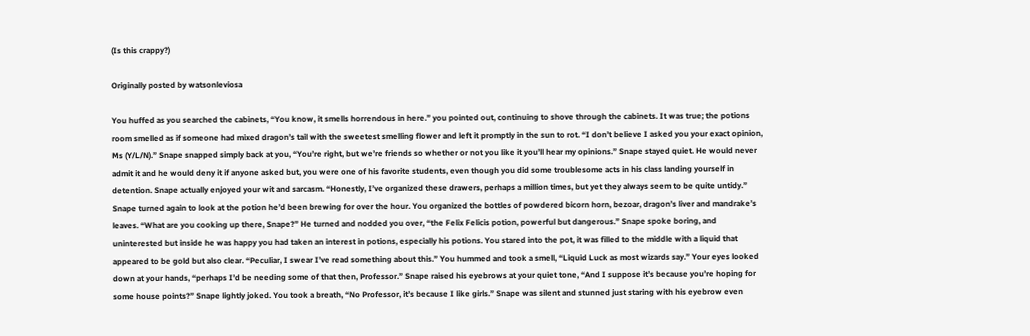(Is this crappy?)

Originally posted by watsonleviosa

You huffed as you searched the cabinets, “You know, it smells horrendous in here.” you pointed out, continuing to shove through the cabinets. It was true; the potions room smelled as if someone had mixed dragon’s tail with the sweetest smelling flower and left it promptly in the sun to rot. “I don’t believe I asked you your exact opinion, Ms (Y/L/N).” Snape snapped simply back at you, “You’re right, but we’re friends so whether or not you like it you’ll hear my opinions.” Snape stayed quiet. He would never admit it and he would deny it if anyone asked but, you were one of his favorite students, even though you did some troublesome acts in his class landing yourself in detention. Snape actually enjoyed your wit and sarcasm. “Honestly, I’ve organized these drawers, perhaps a million times, but yet they always seem to be quite untidy.” Snape turned again to look at the potion he’d been brewing for over the hour. You organized the bottles of powdered bicorn horn, bezoar, dragon’s liver and mandrake’s leaves. “What are you cooking up there, Snape?” He turned and nodded you over, “the Felix Felicis potion, powerful but dangerous.” Snape spoke boring, and uninterested but inside he was happy you had taken an interest in potions, especially his potions. You stared into the pot, it was filled to the middle with a liquid that appeared to be gold but also clear. “Peculiar, I swear I’ve read something about this.” You hummed and took a smell, “Liquid Luck as most wizards say.” Your eyes looked down at your hands, “perhaps I’d be needing some of that then, Professor.” Snape raised his eyebrows at your quiet tone, “And I suppose it’s because you’re hoping for some house points?” Snape lightly joked. You took a breath, “No Professor, it’s because I like girls.” Snape was silent and stunned just staring with his eyebrow even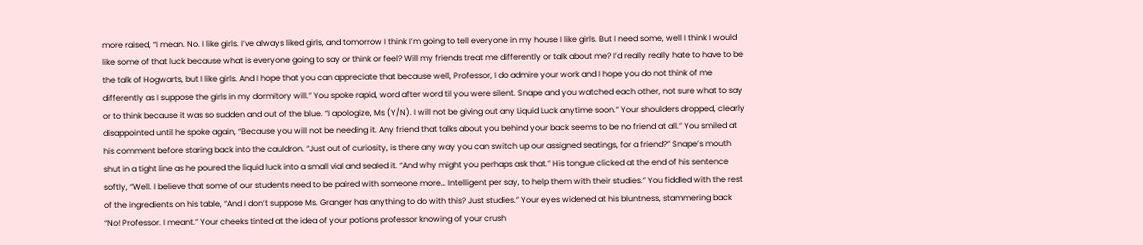more raised, “I mean. No. I like girls. I’ve always liked girls, and tomorrow I think I’m going to tell everyone in my house I like girls. But I need some, well I think I would like some of that luck because what is everyone going to say or think or feel? Will my friends treat me differently or talk about me? I’d really really hate to have to be the talk of Hogwarts, but I like girls. And I hope that you can appreciate that because well, Professor, I do admire your work and I hope you do not think of me differently as I suppose the girls in my dormitory will.” You spoke rapid, word after word til you were silent. Snape and you watched each other, not sure what to say or to think because it was so sudden and out of the blue. “I apologize, Ms (Y/N). I will not be giving out any Liquid Luck anytime soon.” Your shoulders dropped, clearly disappointed until he spoke again, “Because you will not be needing it. Any friend that talks about you behind your back seems to be no friend at all.” You smiled at his comment before staring back into the cauldron. “Just out of curiosity, is there any way you can switch up our assigned seatings, for a friend?” Snape’s mouth shut in a tight line as he poured the liquid luck into a small vial and sealed it. “And why might you perhaps ask that.” His tongue clicked at the end of his sentence softly, “Well. I believe that some of our students need to be paired with someone more… Intelligent per say, to help them with their studies.” You fiddled with the rest of the ingredients on his table, “And I don’t suppose Ms. Granger has anything to do with this? Just studies.” Your eyes widened at his bluntness, stammering back “No! Professor. I meant.” Your cheeks tinted at the idea of your potions professor knowing of your crush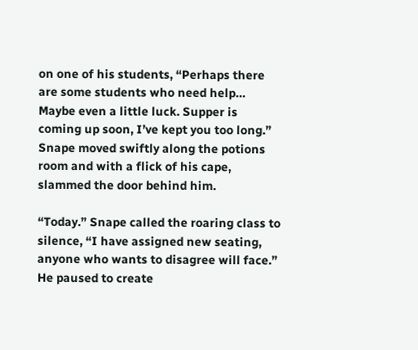on one of his students, “Perhaps there are some students who need help… Maybe even a little luck. Supper is coming up soon, I’ve kept you too long.” Snape moved swiftly along the potions room and with a flick of his cape, slammed the door behind him.

“Today.” Snape called the roaring class to silence, “I have assigned new seating, anyone who wants to disagree will face.” He paused to create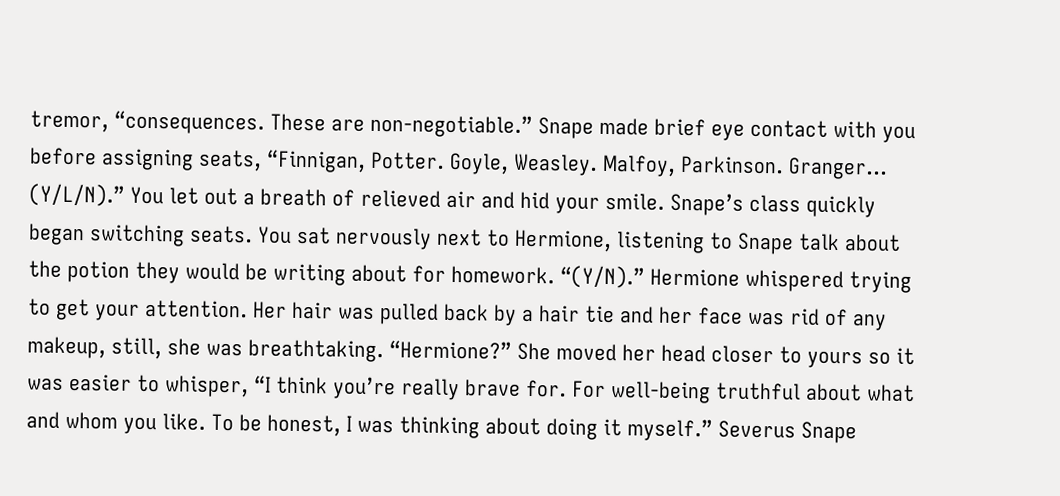tremor, “consequences. These are non-negotiable.” Snape made brief eye contact with you before assigning seats, “Finnigan, Potter. Goyle, Weasley. Malfoy, Parkinson. Granger… (Y/L/N).” You let out a breath of relieved air and hid your smile. Snape’s class quickly began switching seats. You sat nervously next to Hermione, listening to Snape talk about the potion they would be writing about for homework. “(Y/N).” Hermione whispered trying to get your attention. Her hair was pulled back by a hair tie and her face was rid of any makeup, still, she was breathtaking. “Hermione?” She moved her head closer to yours so it was easier to whisper, “I think you’re really brave for. For well-being truthful about what and whom you like. To be honest, I was thinking about doing it myself.” Severus Snape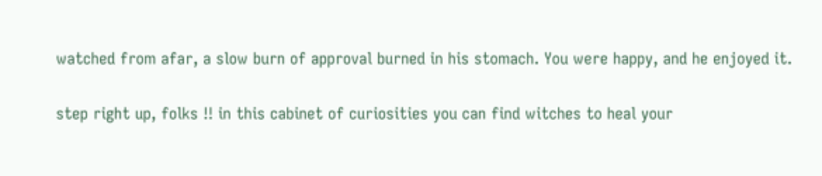watched from afar, a slow burn of approval burned in his stomach. You were happy, and he enjoyed it.

step right up, folks !! in this cabinet of curiosities you can find witches to heal your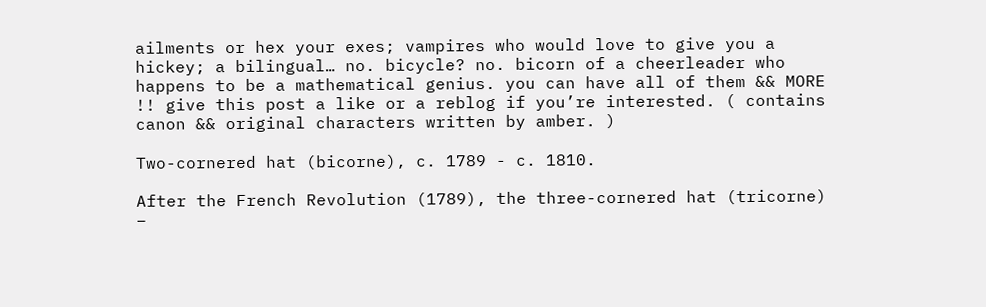ailments or hex your exes; vampires who would love to give you a hickey; a bilingual… no. bicycle? no. bicorn of a cheerleader who happens to be a mathematical genius. you can have all of them && MORE !! give this post a like or a reblog if you’re interested. ( contains canon && original characters written by amber. )

Two-cornered hat (bicorne), c. 1789 - c. 1810.

After the French Revolution (1789), the three-cornered hat (tricorne) –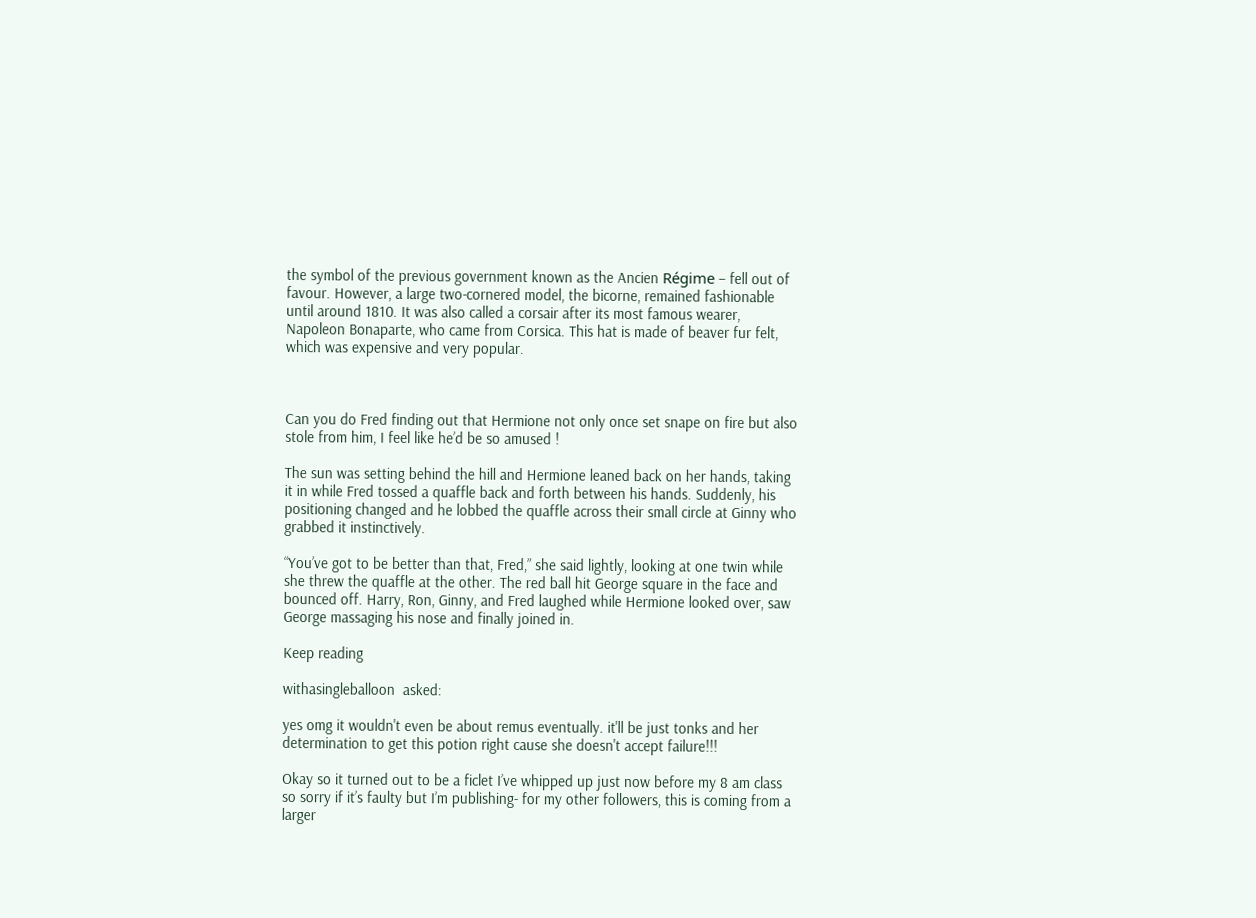the symbol of the previous government known as the Ancien Régime – fell out of favour. However, a large two-cornered model, the bicorne, remained fashionable until around 1810. It was also called a corsair after its most famous wearer, Napoleon Bonaparte, who came from Corsica. This hat is made of beaver fur felt, which was expensive and very popular.



Can you do Fred finding out that Hermione not only once set snape on fire but also stole from him, I feel like he’d be so amused !

The sun was setting behind the hill and Hermione leaned back on her hands, taking it in while Fred tossed a quaffle back and forth between his hands. Suddenly, his positioning changed and he lobbed the quaffle across their small circle at Ginny who grabbed it instinctively.

“You’ve got to be better than that, Fred,” she said lightly, looking at one twin while she threw the quaffle at the other. The red ball hit George square in the face and bounced off. Harry, Ron, Ginny, and Fred laughed while Hermione looked over, saw George massaging his nose and finally joined in.

Keep reading

withasingleballoon  asked:

yes omg it wouldn't even be about remus eventually. it'll be just tonks and her determination to get this potion right cause she doesn't accept failure!!!

Okay so it turned out to be a ficlet I’ve whipped up just now before my 8 am class so sorry if it’s faulty but I’m publishing- for my other followers, this is coming from a larger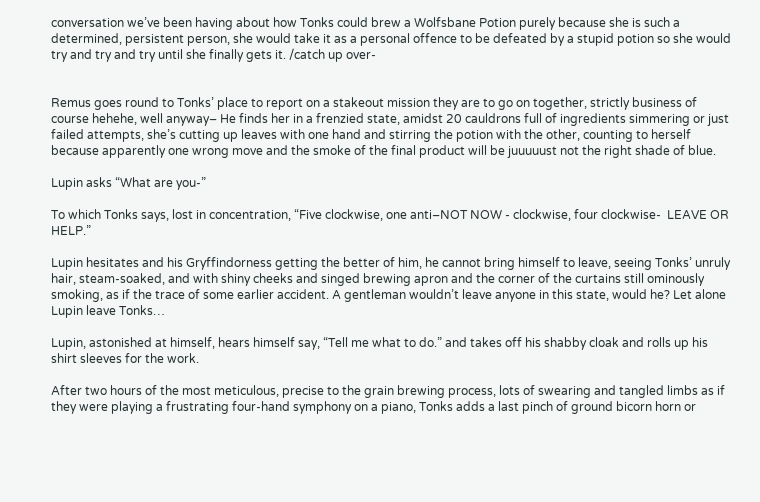conversation we’ve been having about how Tonks could brew a Wolfsbane Potion purely because she is such a determined, persistent person, she would take it as a personal offence to be defeated by a stupid potion so she would try and try and try until she finally gets it. /catch up over-


Remus goes round to Tonks’ place to report on a stakeout mission they are to go on together, strictly business of course hehehe, well anyway– He finds her in a frenzied state, amidst 20 cauldrons full of ingredients simmering or just failed attempts, she’s cutting up leaves with one hand and stirring the potion with the other, counting to herself because apparently one wrong move and the smoke of the final product will be juuuuust not the right shade of blue.

Lupin asks “What are you-”

To which Tonks says, lost in concentration, “Five clockwise, one anti–NOT NOW - clockwise, four clockwise-  LEAVE OR HELP.”

Lupin hesitates and his Gryffindorness getting the better of him, he cannot bring himself to leave, seeing Tonks’ unruly hair, steam-soaked, and with shiny cheeks and singed brewing apron and the corner of the curtains still ominously smoking, as if the trace of some earlier accident. A gentleman wouldn’t leave anyone in this state, would he? Let alone Lupin leave Tonks…

Lupin, astonished at himself, hears himself say, “Tell me what to do.” and takes off his shabby cloak and rolls up his shirt sleeves for the work.

After two hours of the most meticulous, precise to the grain brewing process, lots of swearing and tangled limbs as if they were playing a frustrating four-hand symphony on a piano, Tonks adds a last pinch of ground bicorn horn or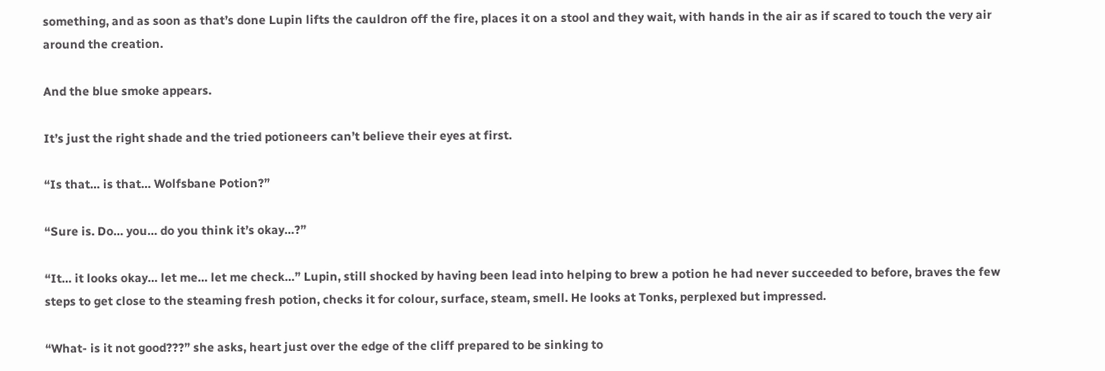something, and as soon as that’s done Lupin lifts the cauldron off the fire, places it on a stool and they wait, with hands in the air as if scared to touch the very air around the creation.

And the blue smoke appears.

It’s just the right shade and the tried potioneers can’t believe their eyes at first.

“Is that… is that… Wolfsbane Potion?”

“Sure is. Do… you… do you think it’s okay…?”

“It… it looks okay… let me… let me check…” Lupin, still shocked by having been lead into helping to brew a potion he had never succeeded to before, braves the few steps to get close to the steaming fresh potion, checks it for colour, surface, steam, smell. He looks at Tonks, perplexed but impressed.

“What- is it not good???” she asks, heart just over the edge of the cliff prepared to be sinking to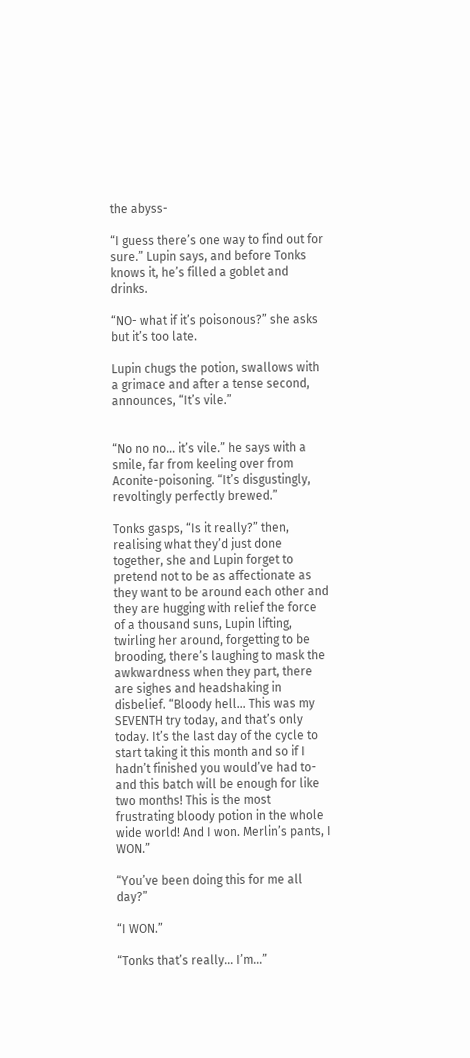the abyss-

“I guess there’s one way to find out for sure.” Lupin says, and before Tonks knows it, he’s filled a goblet and drinks.

“NO- what if it’s poisonous?” she asks but it’s too late.

Lupin chugs the potion, swallows with a grimace and after a tense second, announces, “It’s vile.”


“No no no… it’s vile.” he says with a smile, far from keeling over from Aconite-poisoning. “It’s disgustingly, revoltingly perfectly brewed.”

Tonks gasps, “Is it really?” then, realising what they’d just done together, she and Lupin forget to pretend not to be as affectionate as they want to be around each other and they are hugging with relief the force of a thousand suns, Lupin lifting, twirling her around, forgetting to be brooding, there’s laughing to mask the awkwardness when they part, there are sighes and headshaking in disbelief. “Bloody hell… This was my SEVENTH try today, and that’s only today. It’s the last day of the cycle to start taking it this month and so if I hadn’t finished you would’ve had to- and this batch will be enough for like two months! This is the most frustrating bloody potion in the whole wide world! And I won. Merlin’s pants, I WON.”

“You’ve been doing this for me all day?”

“I WON.”

“Tonks that’s really… I’m…”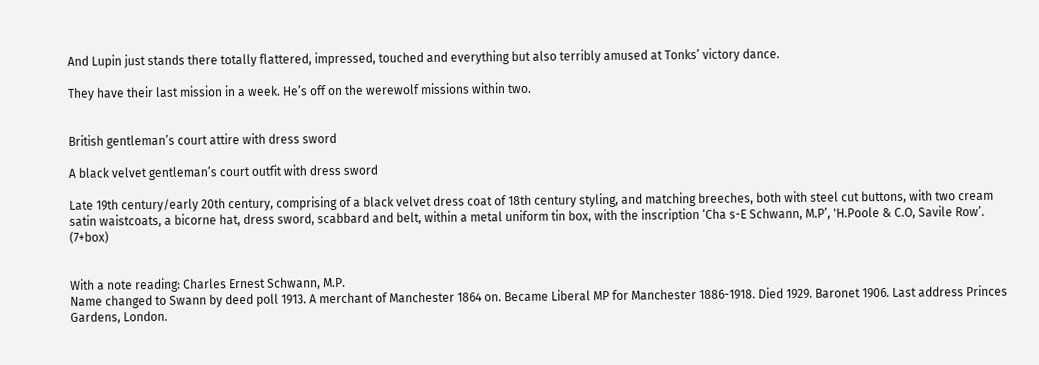And Lupin just stands there totally flattered, impressed, touched and everything but also terribly amused at Tonks’ victory dance.

They have their last mission in a week. He’s off on the werewolf missions within two.


British gentleman’s court attire with dress sword

A black velvet gentleman’s court outfit with dress sword

Late 19th century/early 20th century, comprising of a black velvet dress coat of 18th century styling, and matching breeches, both with steel cut buttons, with two cream satin waistcoats, a bicorne hat, dress sword, scabbard and belt, within a metal uniform tin box, with the inscription ‘Cha s-E Schwann, M.P’, 'H.Poole & C.O, Savile Row’. (7+box)


With a note reading: Charles Ernest Schwann, M.P.
Name changed to Swann by deed poll 1913. A merchant of Manchester 1864 on. Became Liberal MP for Manchester 1886-1918. Died 1929. Baronet 1906. Last address Princes Gardens, London.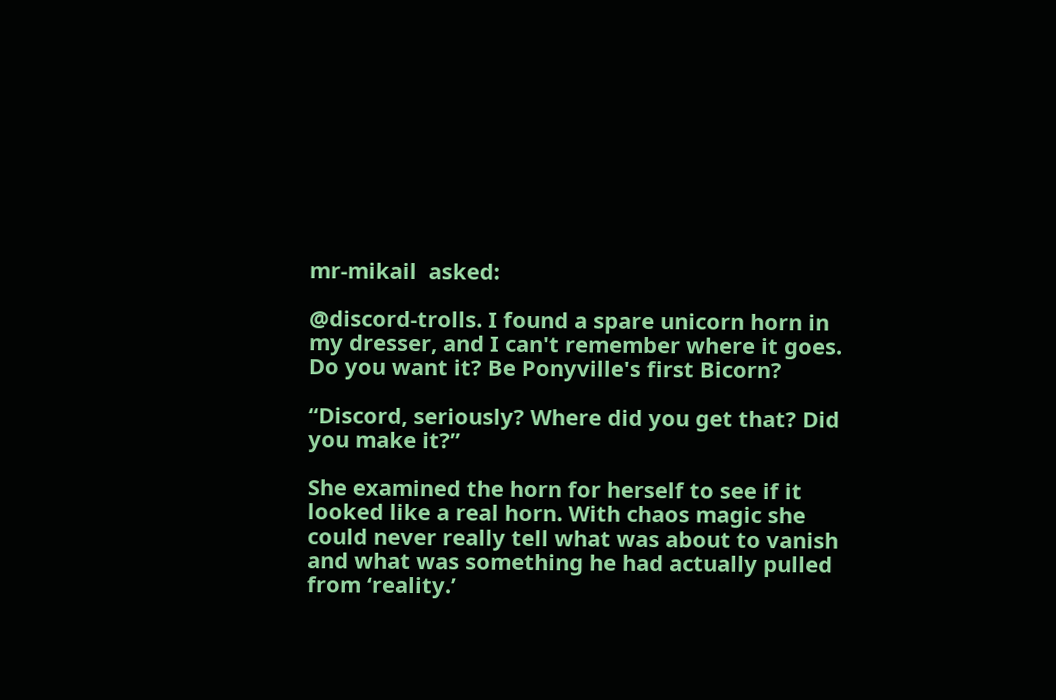mr-mikail  asked:

@discord-trolls. I found a spare unicorn horn in my dresser, and I can't remember where it goes. Do you want it? Be Ponyville's first Bicorn?

“Discord, seriously? Where did you get that? Did you make it?”

She examined the horn for herself to see if it looked like a real horn. With chaos magic she could never really tell what was about to vanish and what was something he had actually pulled from ‘reality.’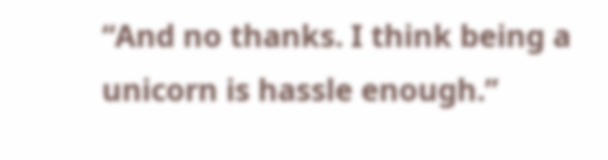“And no thanks. I think being a unicorn is hassle enough.”